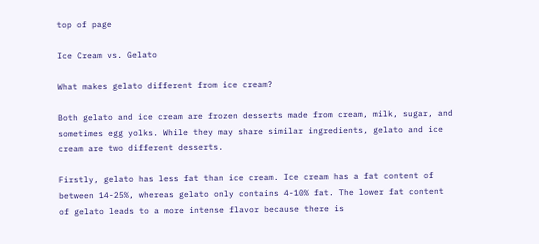top of page

Ice Cream vs. Gelato

What makes gelato different from ice cream?

Both gelato and ice cream are frozen desserts made from cream, milk, sugar, and sometimes egg yolks. While they may share similar ingredients, gelato and ice cream are two different desserts.

Firstly, gelato has less fat than ice cream. Ice cream has a fat content of between 14-25%, whereas gelato only contains 4-10% fat. The lower fat content of gelato leads to a more intense flavor because there is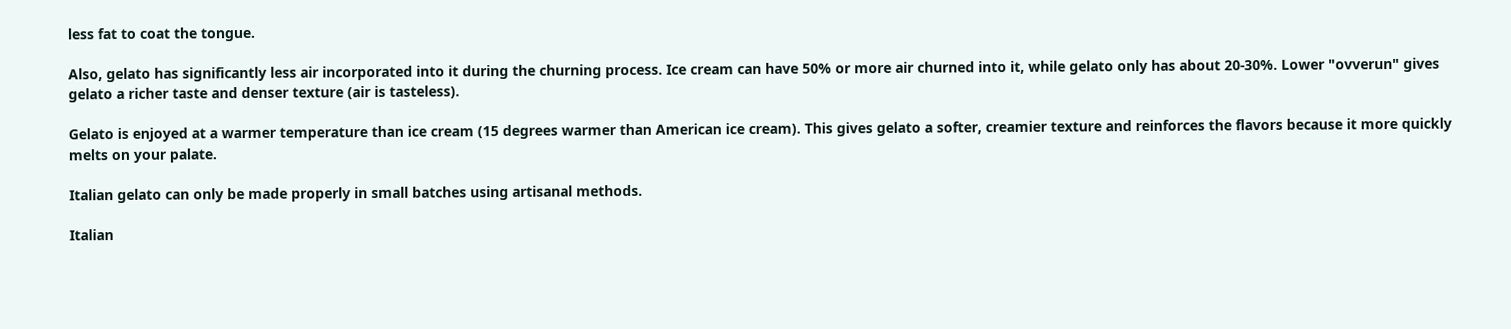less fat to coat the tongue.

Also, gelato has significantly less air incorporated into it during the churning process. Ice cream can have 50% or more air churned into it, while gelato only has about 20-30%. Lower "ovverun" gives gelato a richer taste and denser texture (air is tasteless).

Gelato is enjoyed at a warmer temperature than ice cream (15 degrees warmer than American ice cream). This gives gelato a softer, creamier texture and reinforces the flavors because it more quickly melts on your palate.

Italian gelato can only be made properly in small batches using artisanal methods.

Italian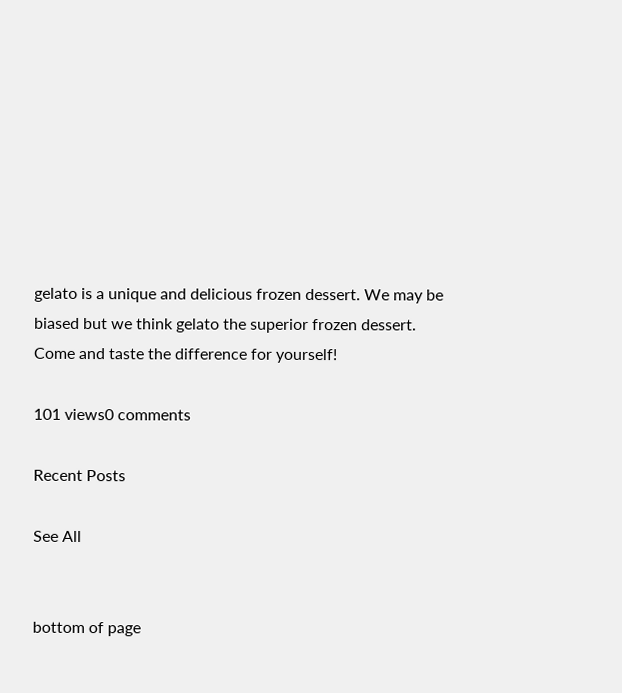gelato is a unique and delicious frozen dessert. We may be biased but we think gelato the superior frozen dessert. Come and taste the difference for yourself!

101 views0 comments

Recent Posts

See All


bottom of page